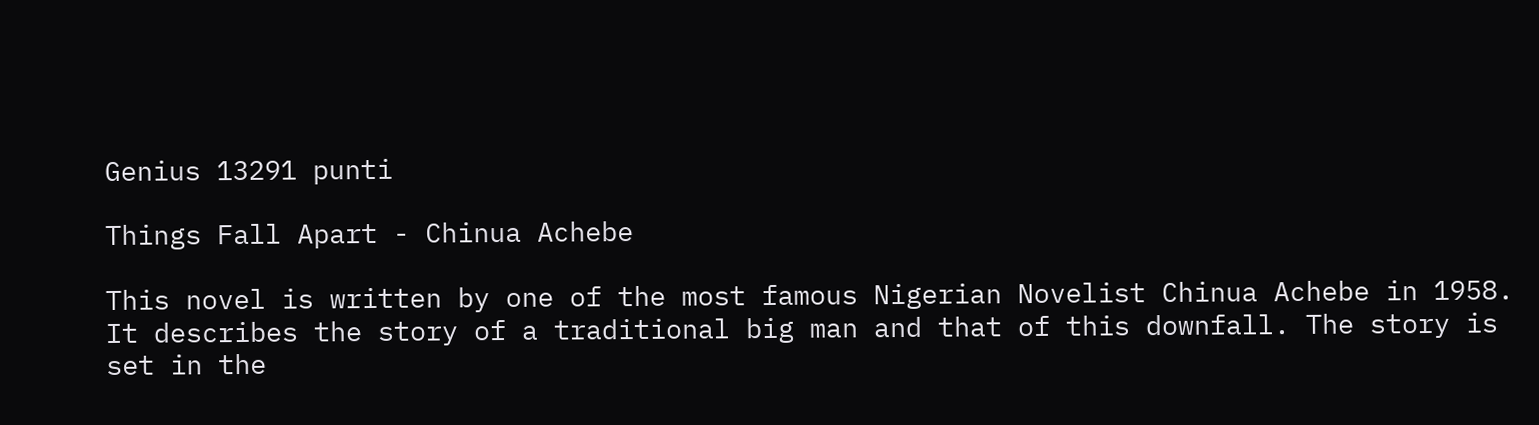Genius 13291 punti

Things Fall Apart - Chinua Achebe

This novel is written by one of the most famous Nigerian Novelist Chinua Achebe in 1958. It describes the story of a traditional big man and that of this downfall. The story is set in the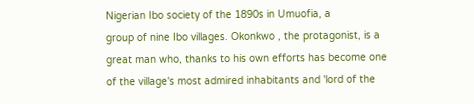Nigerian Ibo society of the 1890s in Umuofia, a
group of nine Ibo villages. Okonkwo , the protagonist, is a great man who, thanks to his own efforts has become one of the village's most admired inhabitants and 'lord of the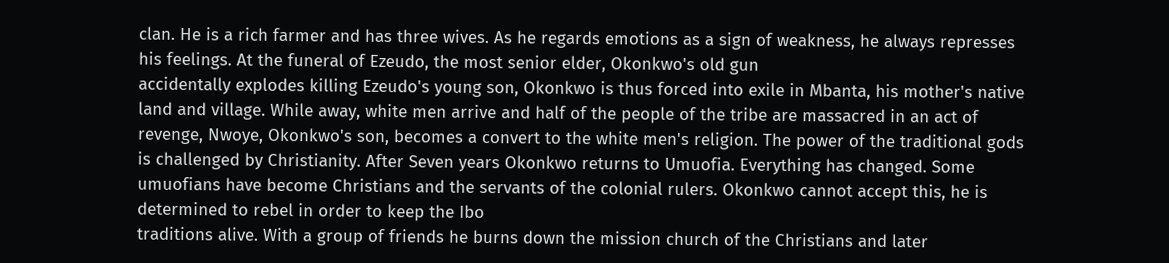clan. He is a rich farmer and has three wives. As he regards emotions as a sign of weakness, he always represses his feelings. At the funeral of Ezeudo, the most senior elder, Okonkwo's old gun
accidentally explodes killing Ezeudo's young son, Okonkwo is thus forced into exile in Mbanta, his mother's native land and village. While away, white men arrive and half of the people of the tribe are massacred in an act of revenge, Nwoye, Okonkwo's son, becomes a convert to the white men's religion. The power of the traditional gods is challenged by Christianity. After Seven years Okonkwo returns to Umuofia. Everything has changed. Some umuofians have become Christians and the servants of the colonial rulers. Okonkwo cannot accept this, he is determined to rebel in order to keep the Ibo
traditions alive. With a group of friends he burns down the mission church of the Christians and later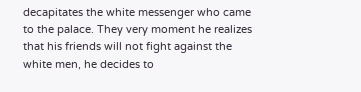decapitates the white messenger who came to the palace. They very moment he realizes that his friends will not fight against the white men, he decides to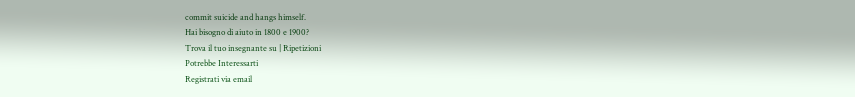commit suicide and hangs himself.
Hai bisogno di aiuto in 1800 e 1900?
Trova il tuo insegnante su | Ripetizioni
Potrebbe Interessarti
Registrati via email